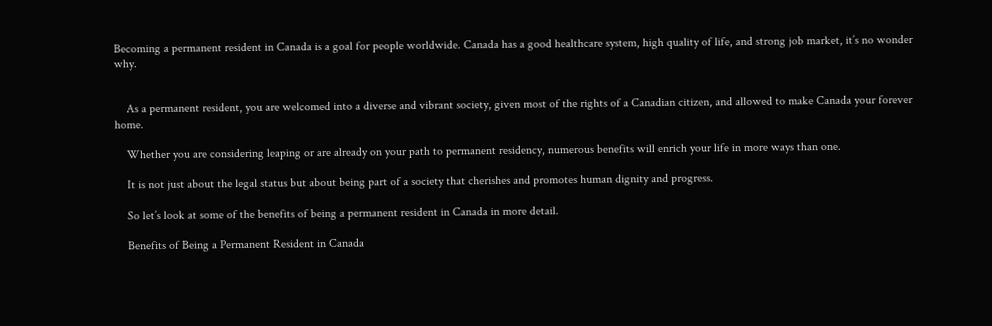Becoming a permanent resident in Canada is a goal for people worldwide. Canada has a good healthcare system, high quality of life, and strong job market, it’s no wonder why.


    As a permanent resident, you are welcomed into a diverse and vibrant society, given most of the rights of a Canadian citizen, and allowed to make Canada your forever home.

    Whether you are considering leaping or are already on your path to permanent residency, numerous benefits will enrich your life in more ways than one.

    It is not just about the legal status but about being part of a society that cherishes and promotes human dignity and progress.

    So let’s look at some of the benefits of being a permanent resident in Canada in more detail.

    Benefits of Being a Permanent Resident in Canada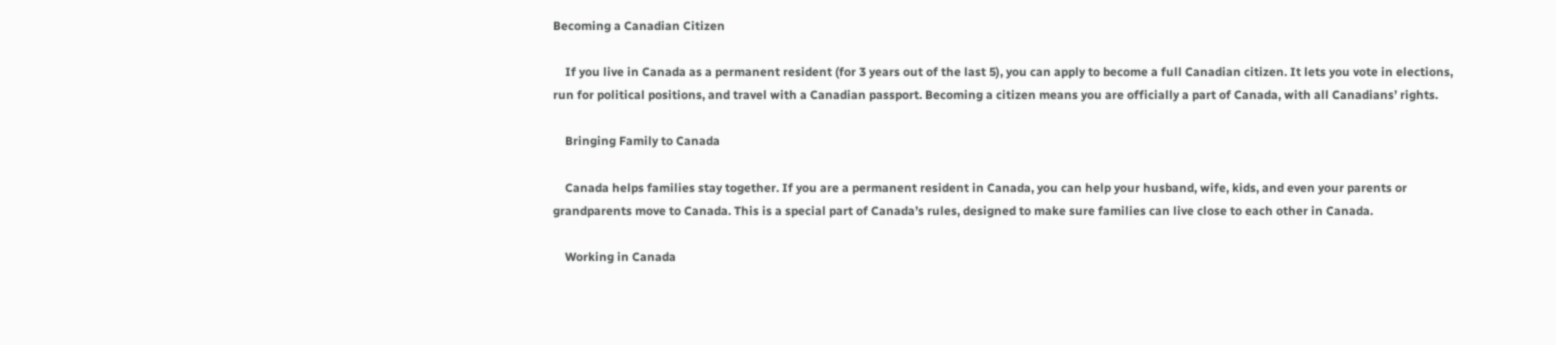Becoming a Canadian Citizen

    If you live in Canada as a permanent resident (for 3 years out of the last 5), you can apply to become a full Canadian citizen. It lets you vote in elections, run for political positions, and travel with a Canadian passport. Becoming a citizen means you are officially a part of Canada, with all Canadians’ rights.

    Bringing Family to Canada

    Canada helps families stay together. If you are a permanent resident in Canada, you can help your husband, wife, kids, and even your parents or grandparents move to Canada. This is a special part of Canada’s rules, designed to make sure families can live close to each other in Canada.

    Working in Canada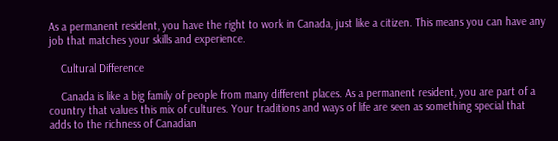As a permanent resident, you have the right to work in Canada, just like a citizen. This means you can have any job that matches your skills and experience.

    Cultural Difference

    Canada is like a big family of people from many different places. As a permanent resident, you are part of a country that values this mix of cultures. Your traditions and ways of life are seen as something special that adds to the richness of Canadian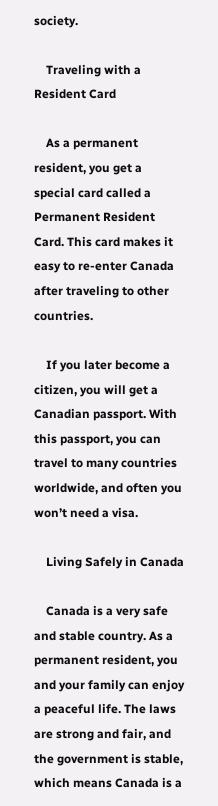society.

    Traveling with a Resident Card

    As a permanent resident, you get a special card called a Permanent Resident Card. This card makes it easy to re-enter Canada after traveling to other countries.

    If you later become a citizen, you will get a Canadian passport. With this passport, you can travel to many countries worldwide, and often you won’t need a visa.

    Living Safely in Canada

    Canada is a very safe and stable country. As a permanent resident, you and your family can enjoy a peaceful life. The laws are strong and fair, and the government is stable, which means Canada is a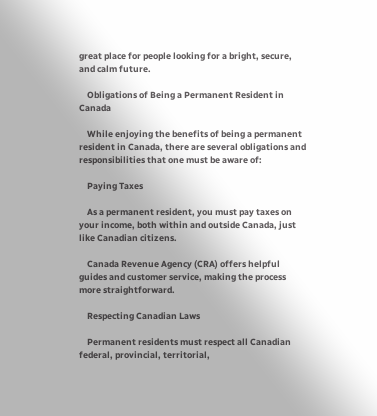great place for people looking for a bright, secure, and calm future.

    Obligations of Being a Permanent Resident in Canada

    While enjoying the benefits of being a permanent resident in Canada, there are several obligations and responsibilities that one must be aware of:

    Paying Taxes

    As a permanent resident, you must pay taxes on your income, both within and outside Canada, just like Canadian citizens.

    Canada Revenue Agency (CRA) offers helpful guides and customer service, making the process more straightforward.

    Respecting Canadian Laws

    Permanent residents must respect all Canadian federal, provincial, territorial,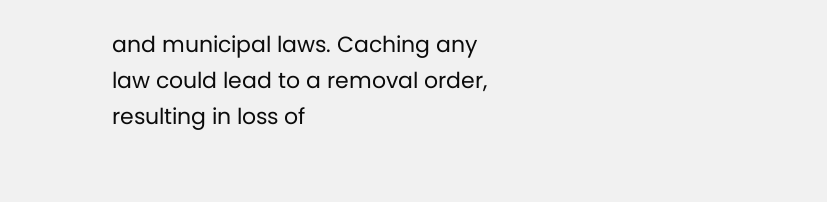and municipal laws. Caching any law could lead to a removal order, resulting in loss of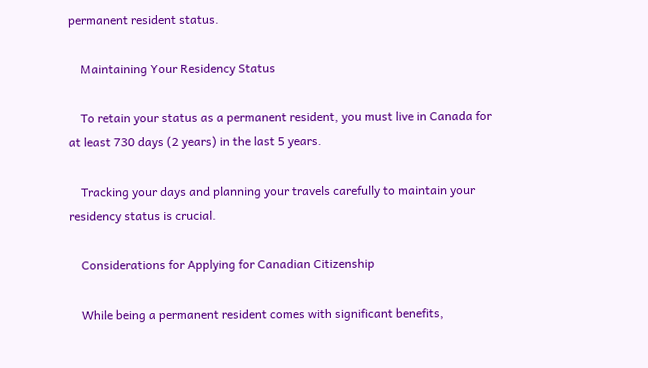permanent resident status.

    Maintaining Your Residency Status

    To retain your status as a permanent resident, you must live in Canada for at least 730 days (2 years) in the last 5 years.

    Tracking your days and planning your travels carefully to maintain your residency status is crucial.

    Considerations for Applying for Canadian Citizenship

    While being a permanent resident comes with significant benefits,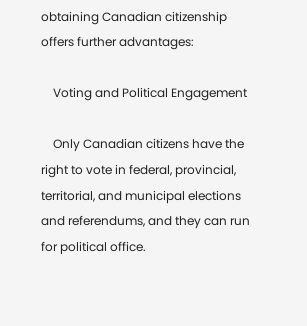obtaining Canadian citizenship offers further advantages:

    Voting and Political Engagement

    Only Canadian citizens have the right to vote in federal, provincial, territorial, and municipal elections and referendums, and they can run for political office.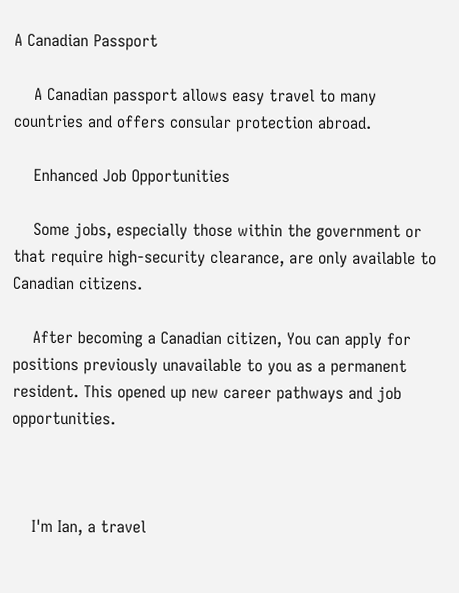A Canadian Passport

    A Canadian passport allows easy travel to many countries and offers consular protection abroad.

    Enhanced Job Opportunities

    Some jobs, especially those within the government or that require high-security clearance, are only available to Canadian citizens.

    After becoming a Canadian citizen, You can apply for positions previously unavailable to you as a permanent resident. This opened up new career pathways and job opportunities.



    I'm Ian, a travel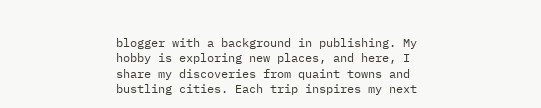blogger with a background in publishing. My hobby is exploring new places, and here, I share my discoveries from quaint towns and bustling cities. Each trip inspires my next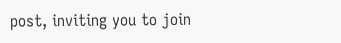post, inviting you to join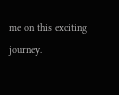me on this exciting journey.